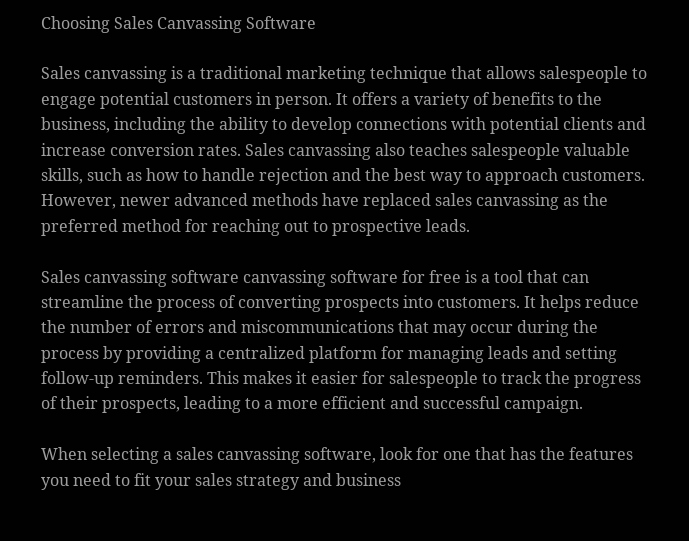Choosing Sales Canvassing Software

Sales canvassing is a traditional marketing technique that allows salespeople to engage potential customers in person. It offers a variety of benefits to the business, including the ability to develop connections with potential clients and increase conversion rates. Sales canvassing also teaches salespeople valuable skills, such as how to handle rejection and the best way to approach customers. However, newer advanced methods have replaced sales canvassing as the preferred method for reaching out to prospective leads.

Sales canvassing software canvassing software for free is a tool that can streamline the process of converting prospects into customers. It helps reduce the number of errors and miscommunications that may occur during the process by providing a centralized platform for managing leads and setting follow-up reminders. This makes it easier for salespeople to track the progress of their prospects, leading to a more efficient and successful campaign.

When selecting a sales canvassing software, look for one that has the features you need to fit your sales strategy and business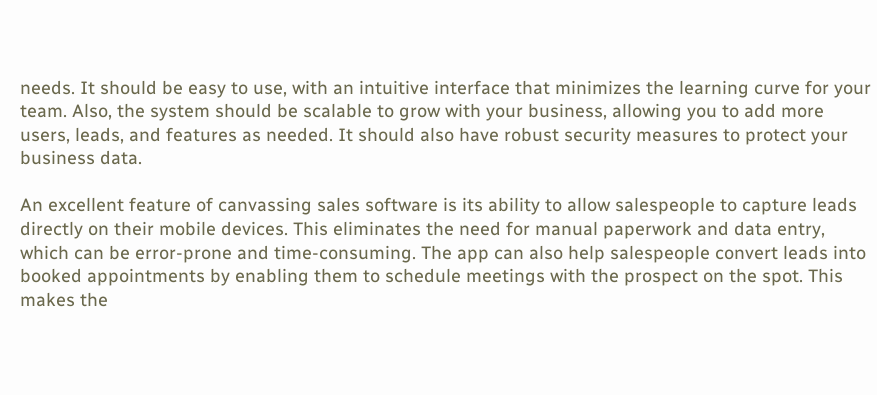needs. It should be easy to use, with an intuitive interface that minimizes the learning curve for your team. Also, the system should be scalable to grow with your business, allowing you to add more users, leads, and features as needed. It should also have robust security measures to protect your business data.

An excellent feature of canvassing sales software is its ability to allow salespeople to capture leads directly on their mobile devices. This eliminates the need for manual paperwork and data entry, which can be error-prone and time-consuming. The app can also help salespeople convert leads into booked appointments by enabling them to schedule meetings with the prospect on the spot. This makes the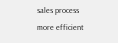sales process more efficient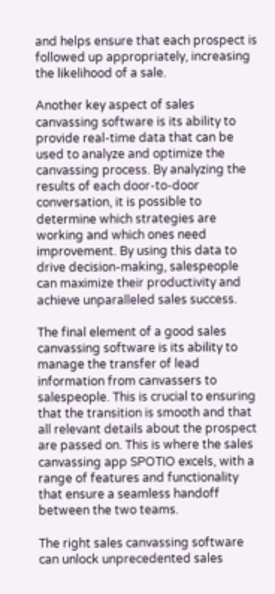and helps ensure that each prospect is followed up appropriately, increasing the likelihood of a sale.

Another key aspect of sales canvassing software is its ability to provide real-time data that can be used to analyze and optimize the canvassing process. By analyzing the results of each door-to-door conversation, it is possible to determine which strategies are working and which ones need improvement. By using this data to drive decision-making, salespeople can maximize their productivity and achieve unparalleled sales success.

The final element of a good sales canvassing software is its ability to manage the transfer of lead information from canvassers to salespeople. This is crucial to ensuring that the transition is smooth and that all relevant details about the prospect are passed on. This is where the sales canvassing app SPOTIO excels, with a range of features and functionality that ensure a seamless handoff between the two teams.

The right sales canvassing software can unlock unprecedented sales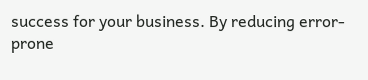success for your business. By reducing error-prone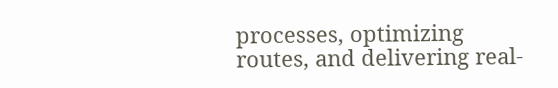processes, optimizing routes, and delivering real-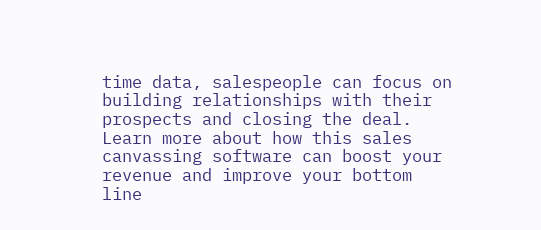time data, salespeople can focus on building relationships with their prospects and closing the deal. Learn more about how this sales canvassing software can boost your revenue and improve your bottom line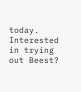today. Interested in trying out Beest?